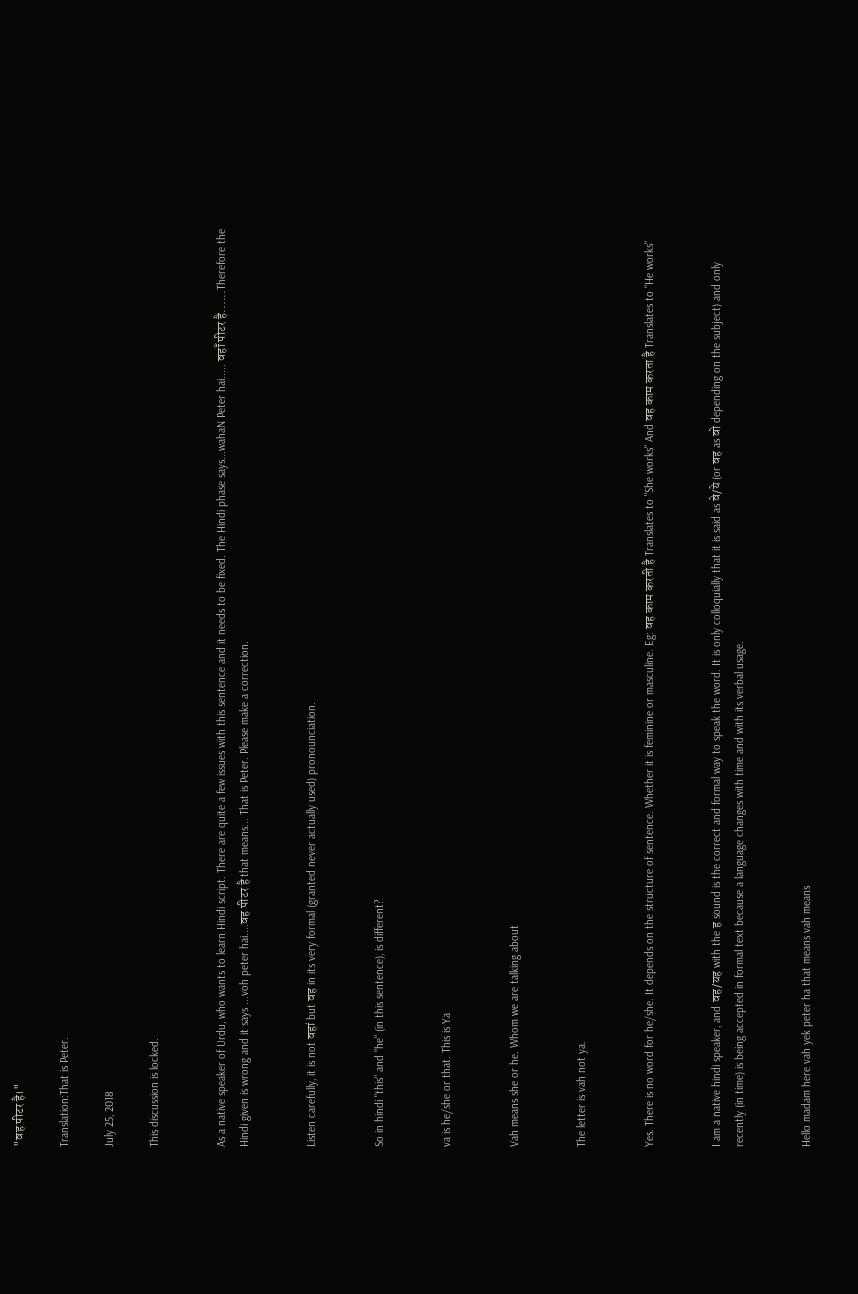"वह पीटर है।"

Translation:That is Peter.

July 25, 2018

This discussion is locked.


As a native speaker of Urdu, who wants to learn Hindi script. There are quite a few issues with this sentence and it needs to be fixed. The Hindi phase says...wahaN Peter hai..... वहाँ पीटर है......Therefore the Hindi given is wrong and it says ...voh peter hai....वह पीटर है that means... That is Peter. Please make a correction.


Listen carefully, it is not वहां but वह in its very formal (granted never actually used) pronounciation.


So in hindi "this" and "he" (in this sentence), is different?


va is he/she or that. This is Ya


Vah means she or he. Whom we are talking about


The letter is vah not ya.


Yes. There is no word for he/she. It depends on the structure of sentence. Whether it is feminine or masculine. Eg: वह काम करती है Translates to "She works" And वह काम करता है Translates to "He works"


I am a native hindi speaker, and वह/यह with the ह sound is the correct and formal way to speak the word. It is only colloquially that it is said as वे/ये (or वह as वो depending on the subject) and only recently (in time) is being accepted in formal text because a language changes with time and with its verbal usage.


Hello madam here vah yek peter ha that means vah means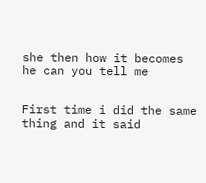she then how it becomes he can you tell me


First time i did the same thing and it said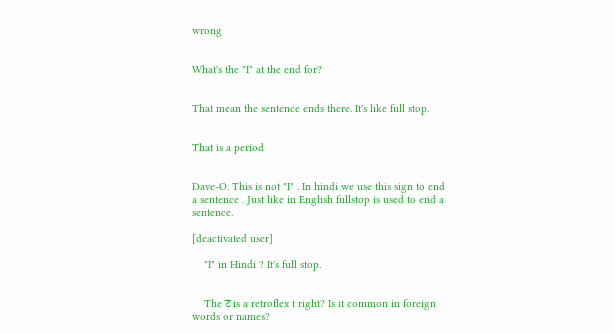wrong


What's the "I" at the end for?


That mean the sentence ends there. It's like full stop.


That is a period


Dave-O. This is not "I" . In hindi we use this sign to end a sentence . Just like in English fullstop is used to end a sentence.

[deactivated user]

    "I" in Hindi ? It's full stop.


    The ट is a retroflex t right? Is it common in foreign words or names?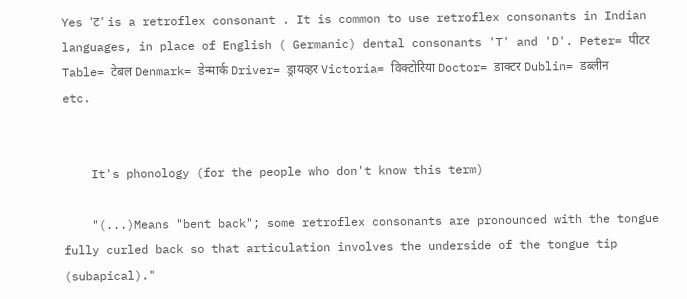Yes 'ट' is a retroflex consonant . It is common to use retroflex consonants in Indian languages, in place of English ( Germanic) dental consonants 'T' and 'D'. Peter= पीटर Table= टेबल Denmark= डेन्मार्क Driver= ड्रायव्हर Victoria= विक्टोरिया Doctor= डाक्टर Dublin= डब्लीन etc.


    It's phonology (for the people who don't know this term)

    "(...)Means "bent back"; some retroflex consonants are pronounced with the tongue fully curled back so that articulation involves the underside of the tongue tip (subapical)."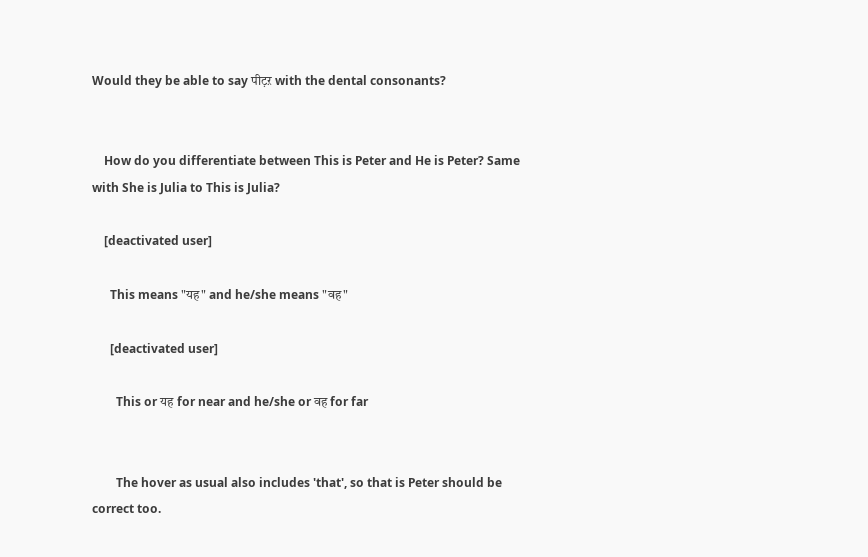Would they be able to say पीट़ऱ with the dental consonants?


    How do you differentiate between This is Peter and He is Peter? Same with She is Julia to This is Julia?

    [deactivated user]

      This means "यह" and he/she means "वह"

      [deactivated user]

        This or यह for near and he/she or वह for far


        The hover as usual also includes 'that', so that is Peter should be correct too.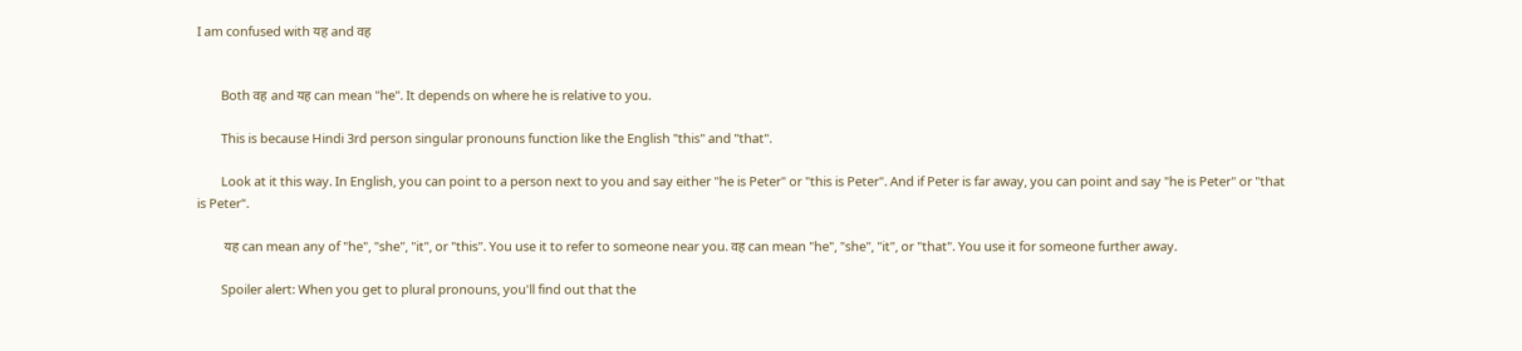I am confused with यह and वह


        Both वह and यह can mean "he". It depends on where he is relative to you.

        This is because Hindi 3rd person singular pronouns function like the English "this" and "that".

        Look at it this way. In English, you can point to a person next to you and say either "he is Peter" or "this is Peter". And if Peter is far away, you can point and say "he is Peter" or "that is Peter".

        यह can mean any of "he", "she", "it", or "this". You use it to refer to someone near you. वह can mean "he", "she", "it", or "that". You use it for someone further away.

        Spoiler alert: When you get to plural pronouns, you'll find out that the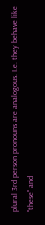plural 3rd person pronouns are analogous. I.e. they behave like "these" and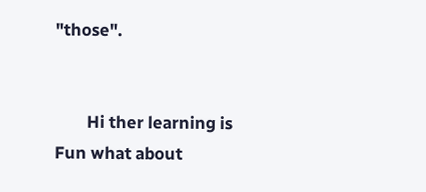"those".


        Hi ther learning is Fun what about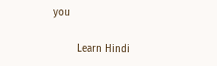you

        Learn Hindi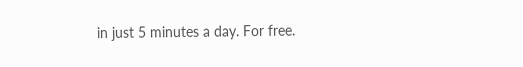in just 5 minutes a day. For free.